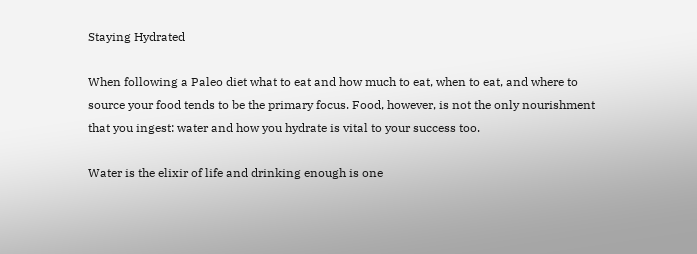Staying Hydrated

When following a Paleo diet what to eat and how much to eat, when to eat, and where to source your food tends to be the primary focus. Food, however, is not the only nourishment that you ingest: water and how you hydrate is vital to your success too.

Water is the elixir of life and drinking enough is one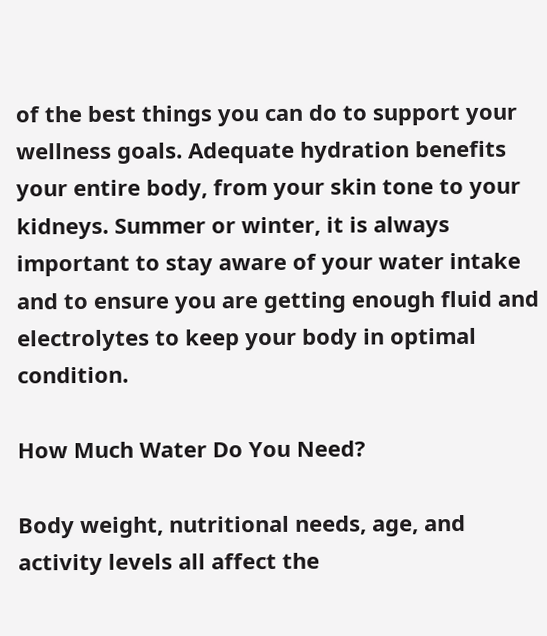of the best things you can do to support your wellness goals. Adequate hydration benefits your entire body, from your skin tone to your kidneys. Summer or winter, it is always important to stay aware of your water intake and to ensure you are getting enough fluid and electrolytes to keep your body in optimal condition.

How Much Water Do You Need?

Body weight, nutritional needs, age, and activity levels all affect the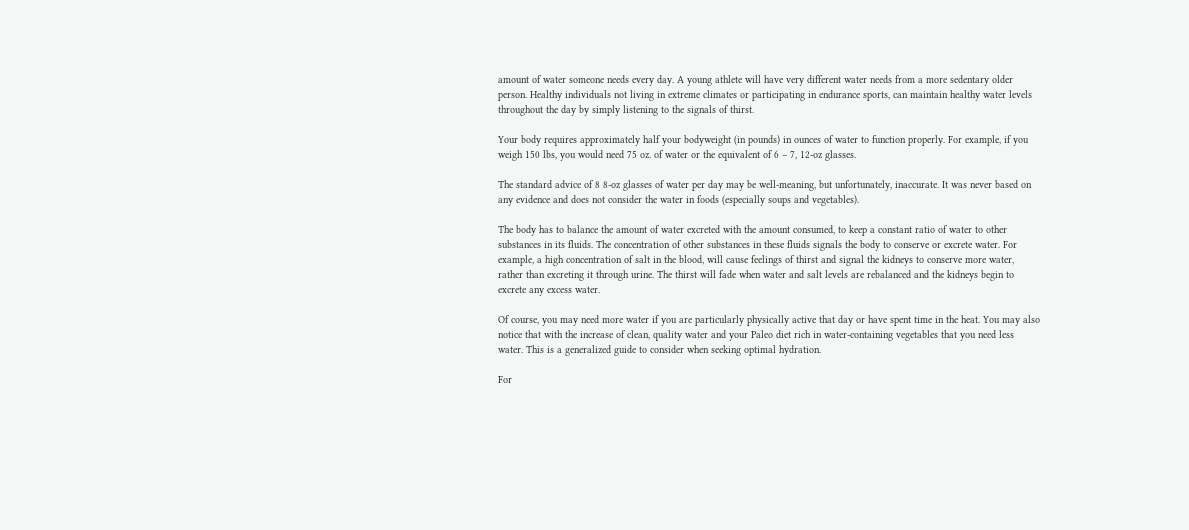amount of water someone needs every day. A young athlete will have very different water needs from a more sedentary older person. Healthy individuals not living in extreme climates or participating in endurance sports, can maintain healthy water levels throughout the day by simply listening to the signals of thirst.

Your body requires approximately half your bodyweight (in pounds) in ounces of water to function properly. For example, if you weigh 150 lbs, you would need 75 oz. of water or the equivalent of 6 – 7, 12-oz glasses.

The standard advice of 8 8-oz glasses of water per day may be well-meaning, but unfortunately, inaccurate. It was never based on any evidence and does not consider the water in foods (especially soups and vegetables).

The body has to balance the amount of water excreted with the amount consumed, to keep a constant ratio of water to other substances in its fluids. The concentration of other substances in these fluids signals the body to conserve or excrete water. For example, a high concentration of salt in the blood, will cause feelings of thirst and signal the kidneys to conserve more water, rather than excreting it through urine. The thirst will fade when water and salt levels are rebalanced and the kidneys begin to excrete any excess water.

Of course, you may need more water if you are particularly physically active that day or have spent time in the heat. You may also notice that with the increase of clean, quality water and your Paleo diet rich in water-containing vegetables that you need less water. This is a generalized guide to consider when seeking optimal hydration.

For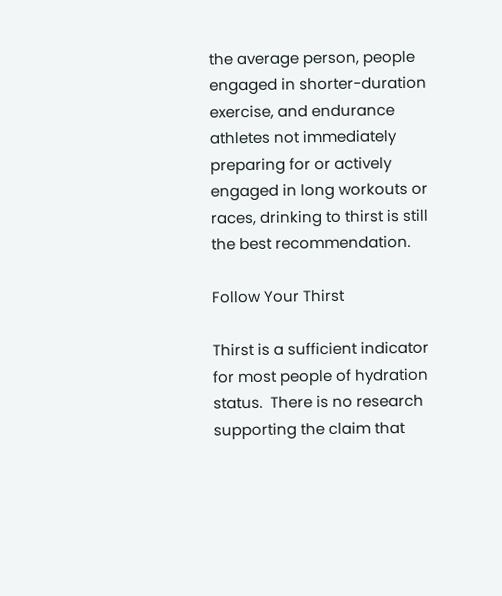the average person, people engaged in shorter-duration exercise, and endurance athletes not immediately preparing for or actively engaged in long workouts or races, drinking to thirst is still the best recommendation.

Follow Your Thirst

Thirst is a sufficient indicator for most people of hydration status.  There is no research supporting the claim that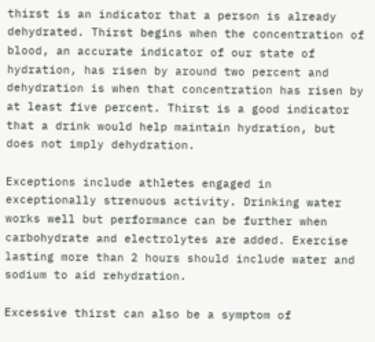thirst is an indicator that a person is already dehydrated. Thirst begins when the concentration of blood, an accurate indicator of our state of hydration, has risen by around two percent and dehydration is when that concentration has risen by at least five percent. Thirst is a good indicator that a drink would help maintain hydration, but does not imply dehydration.

Exceptions include athletes engaged in exceptionally strenuous activity. Drinking water works well but performance can be further when carbohydrate and electrolytes are added. Exercise lasting more than 2 hours should include water and sodium to aid rehydration.

Excessive thirst can also be a symptom of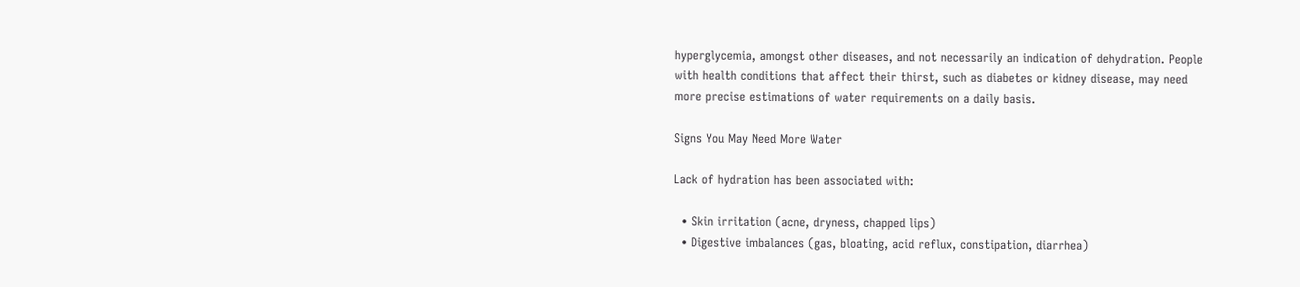hyperglycemia, amongst other diseases, and not necessarily an indication of dehydration. People with health conditions that affect their thirst, such as diabetes or kidney disease, may need more precise estimations of water requirements on a daily basis.

Signs You May Need More Water

Lack of hydration has been associated with:

  • Skin irritation (acne, dryness, chapped lips)
  • Digestive imbalances (gas, bloating, acid reflux, constipation, diarrhea)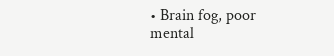• Brain fog, poor mental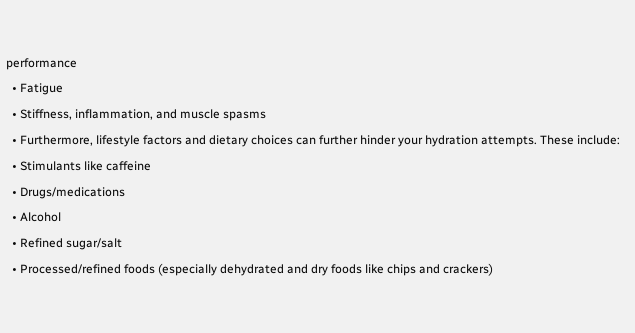performance
  • Fatigue
  • Stiffness, inflammation, and muscle spasms
  • Furthermore, lifestyle factors and dietary choices can further hinder your hydration attempts. These include:
  • Stimulants like caffeine
  • Drugs/medications
  • Alcohol
  • Refined sugar/salt
  • Processed/refined foods (especially dehydrated and dry foods like chips and crackers)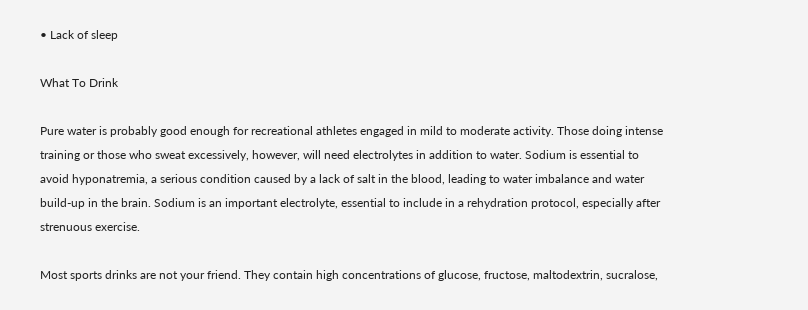• Lack of sleep

What To Drink

Pure water is probably good enough for recreational athletes engaged in mild to moderate activity. Those doing intense training or those who sweat excessively, however, will need electrolytes in addition to water. Sodium is essential to avoid hyponatremia, a serious condition caused by a lack of salt in the blood, leading to water imbalance and water build-up in the brain. Sodium is an important electrolyte, essential to include in a rehydration protocol, especially after strenuous exercise.

Most sports drinks are not your friend. They contain high concentrations of glucose, fructose, maltodextrin, sucralose,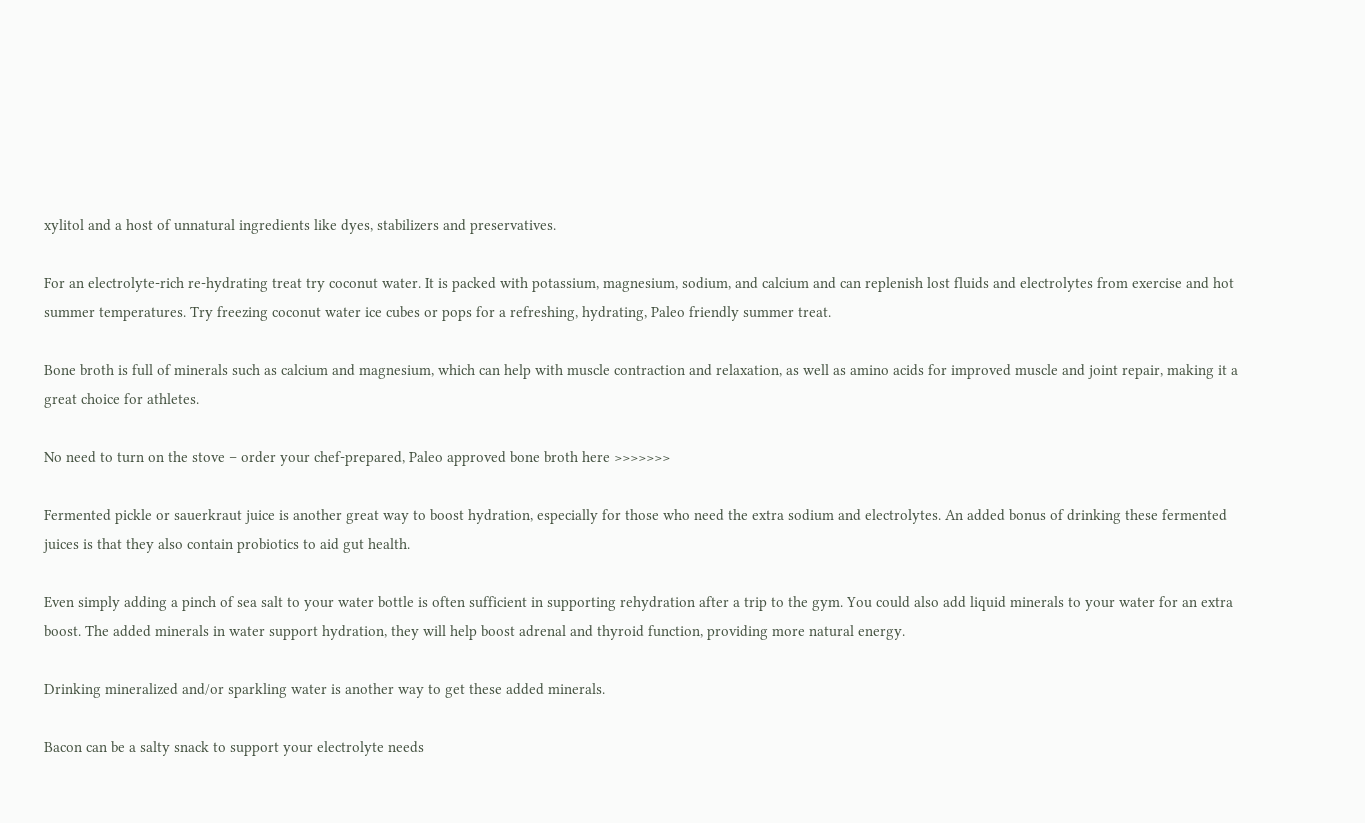xylitol and a host of unnatural ingredients like dyes, stabilizers and preservatives.

For an electrolyte-rich re-hydrating treat try coconut water. It is packed with potassium, magnesium, sodium, and calcium and can replenish lost fluids and electrolytes from exercise and hot summer temperatures. Try freezing coconut water ice cubes or pops for a refreshing, hydrating, Paleo friendly summer treat.

Bone broth is full of minerals such as calcium and magnesium, which can help with muscle contraction and relaxation, as well as amino acids for improved muscle and joint repair, making it a great choice for athletes.

No need to turn on the stove – order your chef-prepared, Paleo approved bone broth here >>>>>>>

Fermented pickle or sauerkraut juice is another great way to boost hydration, especially for those who need the extra sodium and electrolytes. An added bonus of drinking these fermented juices is that they also contain probiotics to aid gut health.

Even simply adding a pinch of sea salt to your water bottle is often sufficient in supporting rehydration after a trip to the gym. You could also add liquid minerals to your water for an extra boost. The added minerals in water support hydration, they will help boost adrenal and thyroid function, providing more natural energy.

Drinking mineralized and/or sparkling water is another way to get these added minerals.

Bacon can be a salty snack to support your electrolyte needs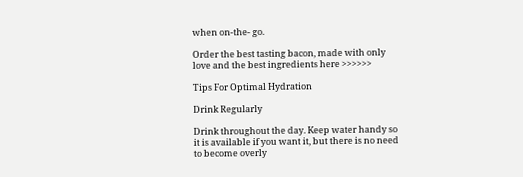when on-the- go.

Order the best tasting bacon, made with only love and the best ingredients here >>>>>>

Tips For Optimal Hydration

Drink Regularly

Drink throughout the day. Keep water handy so it is available if you want it, but there is no need to become overly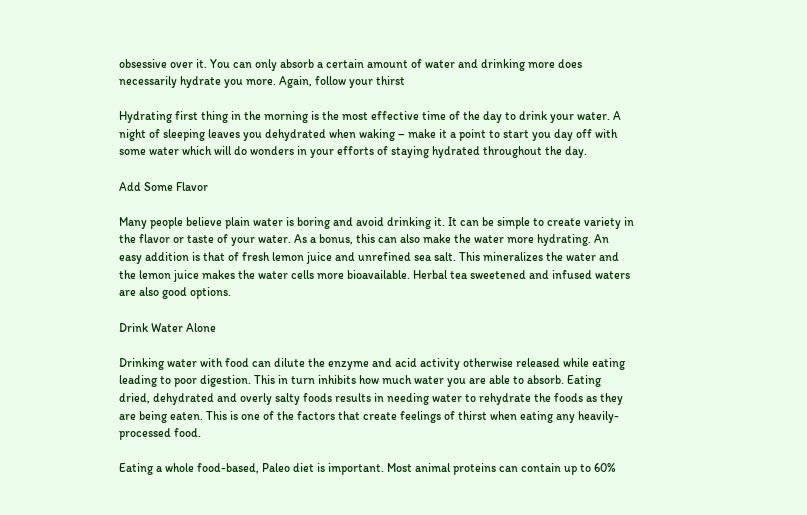obsessive over it. You can only absorb a certain amount of water and drinking more does necessarily hydrate you more. Again, follow your thirst

Hydrating first thing in the morning is the most effective time of the day to drink your water. A night of sleeping leaves you dehydrated when waking – make it a point to start you day off with some water which will do wonders in your efforts of staying hydrated throughout the day.

Add Some Flavor

Many people believe plain water is boring and avoid drinking it. It can be simple to create variety in the flavor or taste of your water. As a bonus, this can also make the water more hydrating. An easy addition is that of fresh lemon juice and unrefined sea salt. This mineralizes the water and the lemon juice makes the water cells more bioavailable. Herbal tea sweetened and infused waters are also good options.

Drink Water Alone

Drinking water with food can dilute the enzyme and acid activity otherwise released while eating leading to poor digestion. This in turn inhibits how much water you are able to absorb. Eating dried, dehydrated and overly salty foods results in needing water to rehydrate the foods as they are being eaten. This is one of the factors that create feelings of thirst when eating any heavily-processed food.

Eating a whole food-based, Paleo diet is important. Most animal proteins can contain up to 60%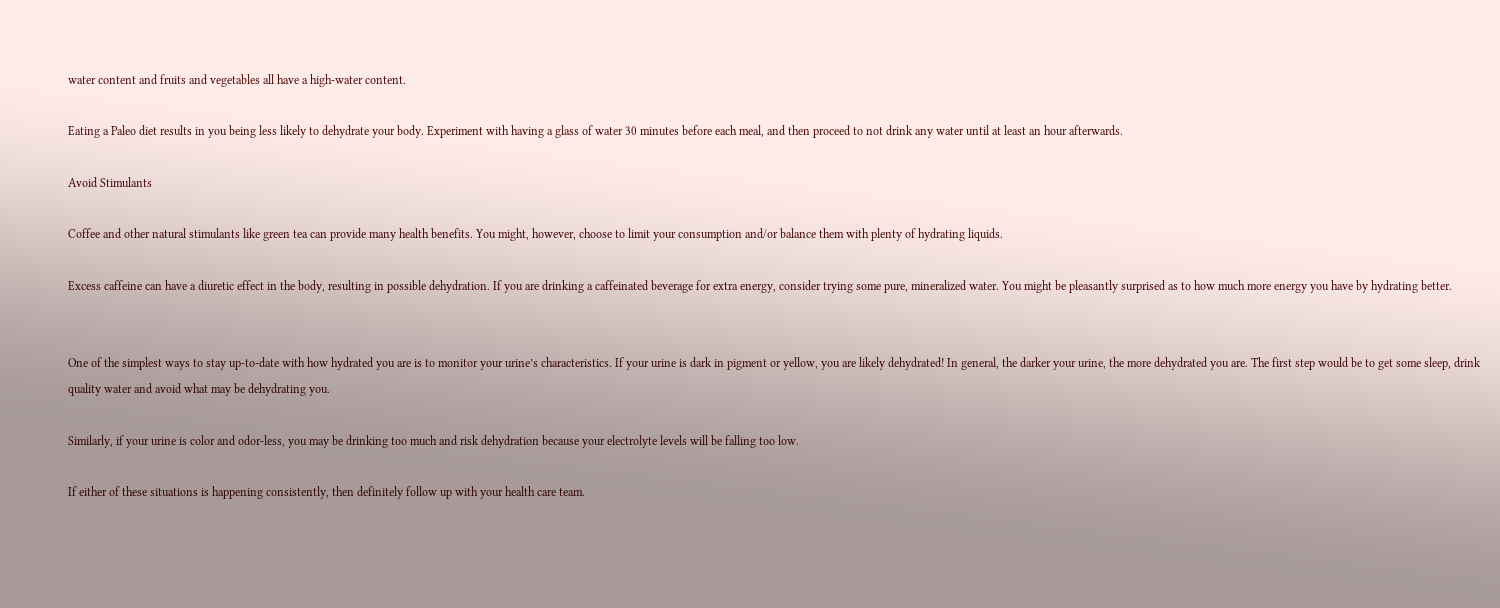water content and fruits and vegetables all have a high-water content.

Eating a Paleo diet results in you being less likely to dehydrate your body. Experiment with having a glass of water 30 minutes before each meal, and then proceed to not drink any water until at least an hour afterwards.

Avoid Stimulants

Coffee and other natural stimulants like green tea can provide many health benefits. You might, however, choose to limit your consumption and/or balance them with plenty of hydrating liquids.

Excess caffeine can have a diuretic effect in the body, resulting in possible dehydration. If you are drinking a caffeinated beverage for extra energy, consider trying some pure, mineralized water. You might be pleasantly surprised as to how much more energy you have by hydrating better.


One of the simplest ways to stay up-to-date with how hydrated you are is to monitor your urine’s characteristics. If your urine is dark in pigment or yellow, you are likely dehydrated! In general, the darker your urine, the more dehydrated you are. The first step would be to get some sleep, drink quality water and avoid what may be dehydrating you.

Similarly, if your urine is color and odor-less, you may be drinking too much and risk dehydration because your electrolyte levels will be falling too low.

If either of these situations is happening consistently, then definitely follow up with your health care team.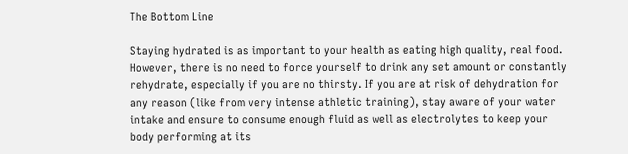The Bottom Line

Staying hydrated is as important to your health as eating high quality, real food. However, there is no need to force yourself to drink any set amount or constantly rehydrate, especially if you are no thirsty. If you are at risk of dehydration for any reason (like from very intense athletic training), stay aware of your water intake and ensure to consume enough fluid as well as electrolytes to keep your body performing at its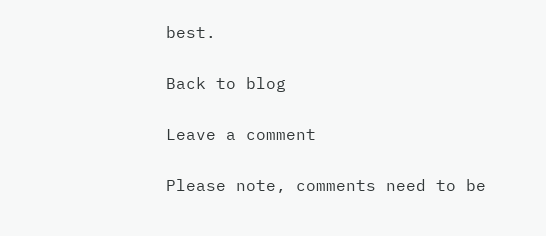best.

Back to blog

Leave a comment

Please note, comments need to be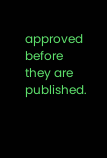approved before they are published.